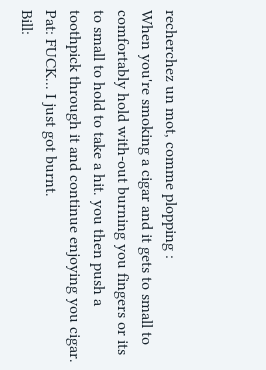recherchez un mot, comme plopping :
When you're smoking a cigar and it gets to small to comfortably hold with-out burning you fingers or its to small to hold to take a hit. you then push a toothpick through it and continue enjoying you cigar.
Pat: FUCK... I just got burnt.
Bill: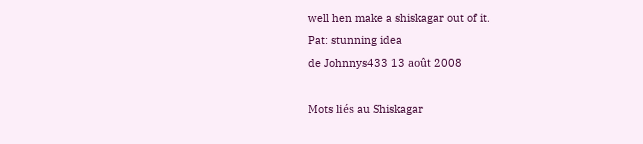well hen make a shiskagar out of it.
Pat: stunning idea
de Johnnys433 13 août 2008

Mots liés au Shiskagar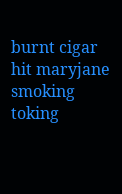burnt cigar hit maryjane smoking toking